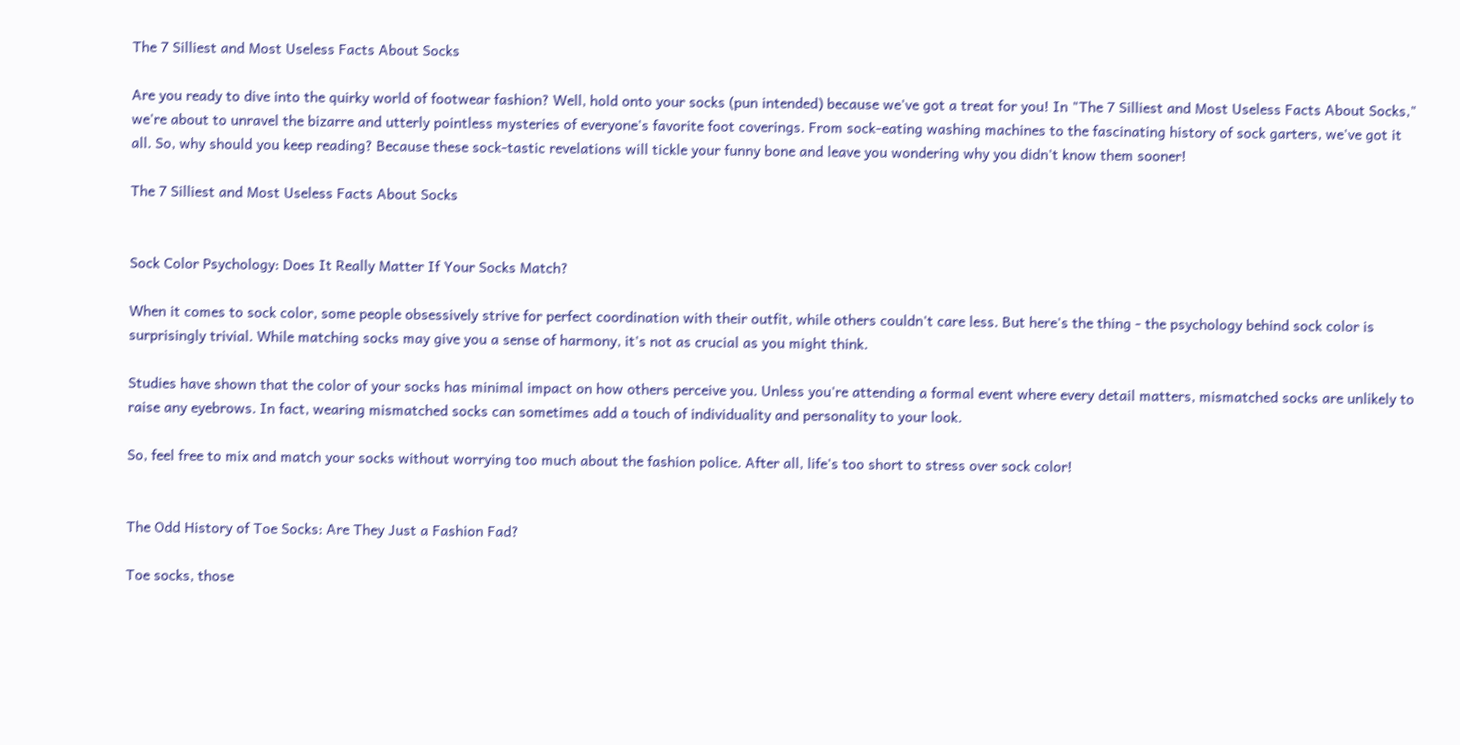The 7 Silliest and Most Useless Facts About Socks

Are you ready to dive into the quirky world of footwear fashion? Well, hold onto your socks (pun intended) because we've got a treat for you! In "The 7 Silliest and Most Useless Facts About Socks," we're about to unravel the bizarre and utterly pointless mysteries of everyone's favorite foot coverings. From sock-eating washing machines to the fascinating history of sock garters, we've got it all. So, why should you keep reading? Because these sock-tastic revelations will tickle your funny bone and leave you wondering why you didn't know them sooner!

The 7 Silliest and Most Useless Facts About Socks


Sock Color Psychology: Does It Really Matter If Your Socks Match?

When it comes to sock color, some people obsessively strive for perfect coordination with their outfit, while others couldn't care less. But here's the thing - the psychology behind sock color is surprisingly trivial. While matching socks may give you a sense of harmony, it's not as crucial as you might think.

Studies have shown that the color of your socks has minimal impact on how others perceive you. Unless you're attending a formal event where every detail matters, mismatched socks are unlikely to raise any eyebrows. In fact, wearing mismatched socks can sometimes add a touch of individuality and personality to your look.

So, feel free to mix and match your socks without worrying too much about the fashion police. After all, life's too short to stress over sock color!


The Odd History of Toe Socks: Are They Just a Fashion Fad?

Toe socks, those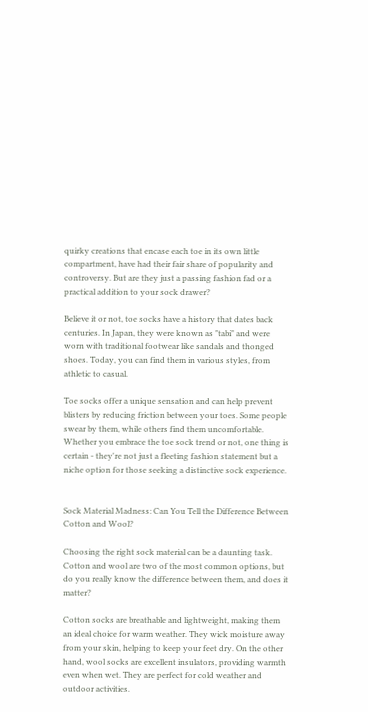quirky creations that encase each toe in its own little compartment, have had their fair share of popularity and controversy. But are they just a passing fashion fad or a practical addition to your sock drawer?

Believe it or not, toe socks have a history that dates back centuries. In Japan, they were known as "tabi" and were worn with traditional footwear like sandals and thonged shoes. Today, you can find them in various styles, from athletic to casual.

Toe socks offer a unique sensation and can help prevent blisters by reducing friction between your toes. Some people swear by them, while others find them uncomfortable. Whether you embrace the toe sock trend or not, one thing is certain - they're not just a fleeting fashion statement but a niche option for those seeking a distinctive sock experience.


Sock Material Madness: Can You Tell the Difference Between Cotton and Wool?

Choosing the right sock material can be a daunting task. Cotton and wool are two of the most common options, but do you really know the difference between them, and does it matter?

Cotton socks are breathable and lightweight, making them an ideal choice for warm weather. They wick moisture away from your skin, helping to keep your feet dry. On the other hand, wool socks are excellent insulators, providing warmth even when wet. They are perfect for cold weather and outdoor activities.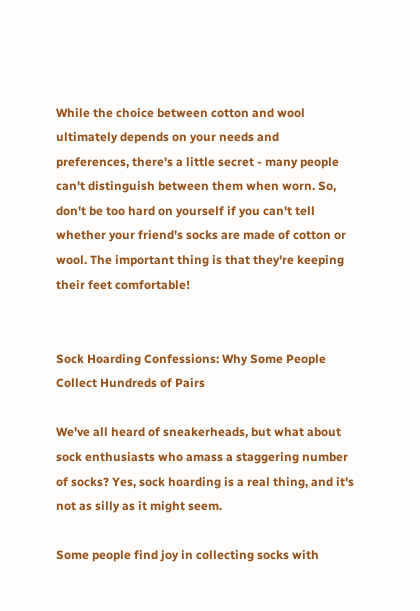While the choice between cotton and wool ultimately depends on your needs and preferences, there's a little secret - many people can't distinguish between them when worn. So, don't be too hard on yourself if you can't tell whether your friend's socks are made of cotton or wool. The important thing is that they're keeping their feet comfortable!


Sock Hoarding Confessions: Why Some People Collect Hundreds of Pairs

We've all heard of sneakerheads, but what about sock enthusiasts who amass a staggering number of socks? Yes, sock hoarding is a real thing, and it's not as silly as it might seem.

Some people find joy in collecting socks with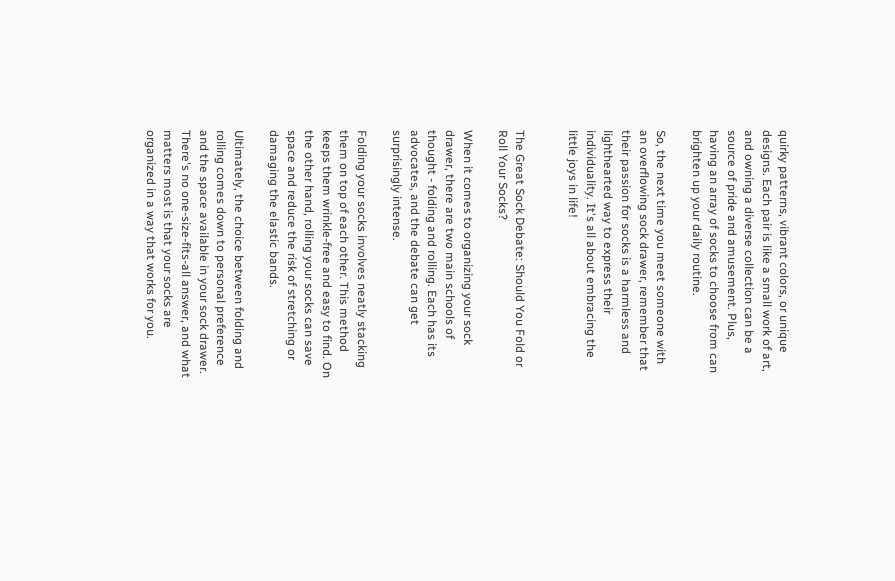quirky patterns, vibrant colors, or unique designs. Each pair is like a small work of art, and owning a diverse collection can be a source of pride and amusement. Plus, having an array of socks to choose from can brighten up your daily routine.

So, the next time you meet someone with an overflowing sock drawer, remember that their passion for socks is a harmless and lighthearted way to express their individuality. It's all about embracing the little joys in life!


The Great Sock Debate: Should You Fold or Roll Your Socks?

When it comes to organizing your sock drawer, there are two main schools of thought - folding and rolling. Each has its advocates, and the debate can get surprisingly intense.

Folding your socks involves neatly stacking them on top of each other. This method keeps them wrinkle-free and easy to find. On the other hand, rolling your socks can save space and reduce the risk of stretching or damaging the elastic bands.

Ultimately, the choice between folding and rolling comes down to personal preference and the space available in your sock drawer. There's no one-size-fits-all answer, and what matters most is that your socks are organized in a way that works for you.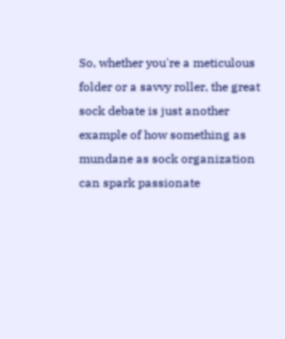So, whether you're a meticulous folder or a savvy roller, the great sock debate is just another example of how something as mundane as sock organization can spark passionate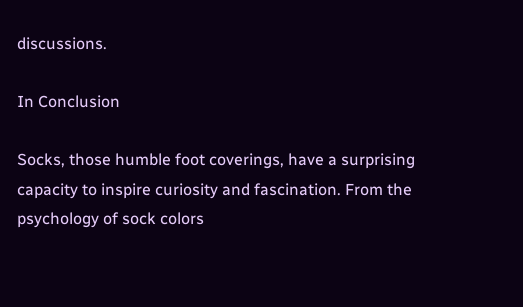discussions.

In Conclusion

Socks, those humble foot coverings, have a surprising capacity to inspire curiosity and fascination. From the psychology of sock colors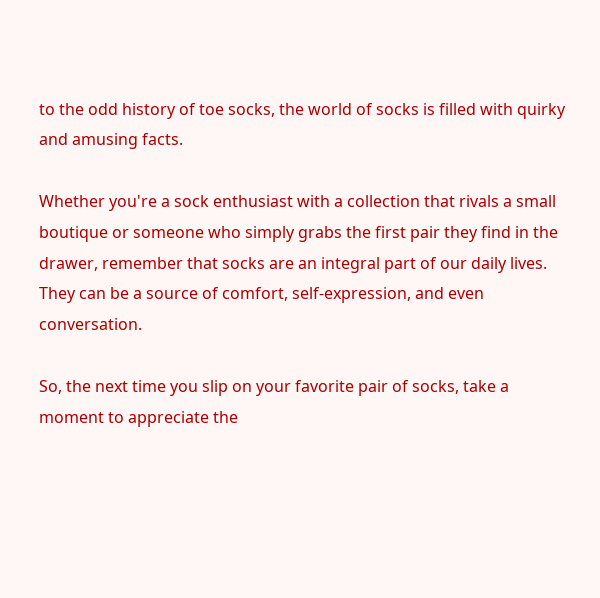to the odd history of toe socks, the world of socks is filled with quirky and amusing facts.

Whether you're a sock enthusiast with a collection that rivals a small boutique or someone who simply grabs the first pair they find in the drawer, remember that socks are an integral part of our daily lives. They can be a source of comfort, self-expression, and even conversation.

So, the next time you slip on your favorite pair of socks, take a moment to appreciate the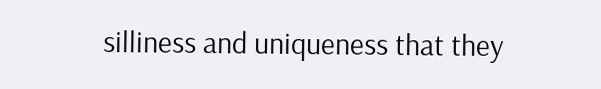silliness and uniqueness that they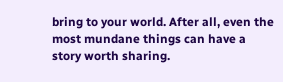bring to your world. After all, even the most mundane things can have a story worth sharing.